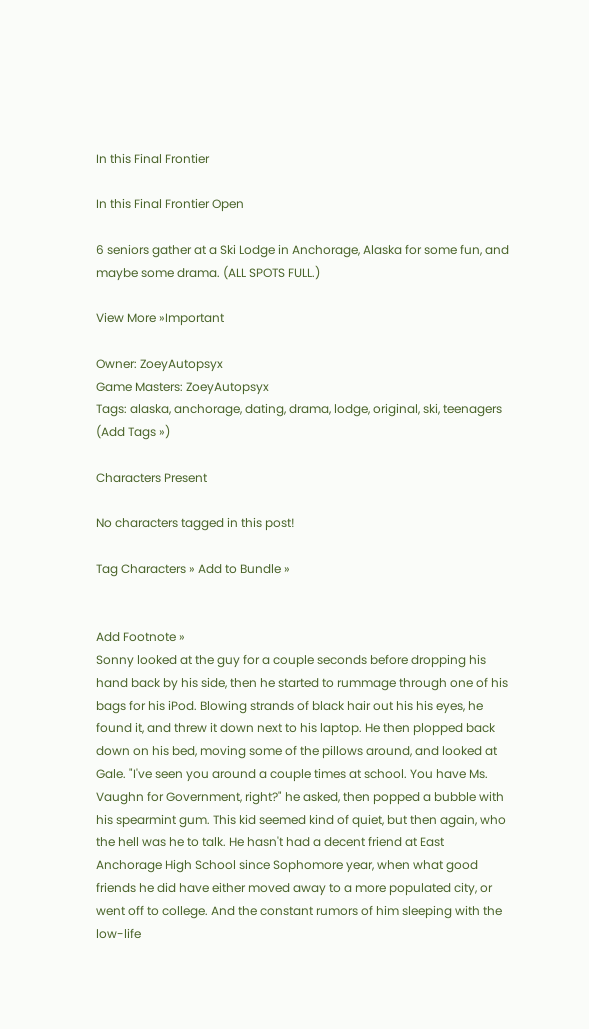In this Final Frontier

In this Final Frontier Open

6 seniors gather at a Ski Lodge in Anchorage, Alaska for some fun, and maybe some drama. (ALL SPOTS FULL.)

View More »Important

Owner: ZoeyAutopsyx
Game Masters: ZoeyAutopsyx
Tags: alaska, anchorage, dating, drama, lodge, original, ski, teenagers (Add Tags »)

Characters Present

No characters tagged in this post!

Tag Characters » Add to Bundle »


Add Footnote »
Sonny looked at the guy for a couple seconds before dropping his hand back by his side, then he started to rummage through one of his bags for his iPod. Blowing strands of black hair out his his eyes, he found it, and threw it down next to his laptop. He then plopped back down on his bed, moving some of the pillows around, and looked at Gale. "I've seen you around a couple times at school. You have Ms. Vaughn for Government, right?" he asked, then popped a bubble with his spearmint gum. This kid seemed kind of quiet, but then again, who the hell was he to talk. He hasn't had a decent friend at East Anchorage High School since Sophomore year, when what good friends he did have either moved away to a more populated city, or went off to college. And the constant rumors of him sleeping with the low-life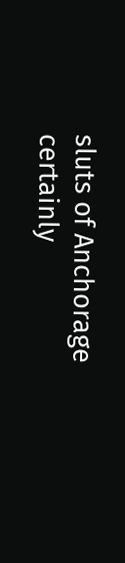sluts of Anchorage certainly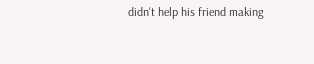didn't help his friend making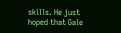skills. He just hoped that Gale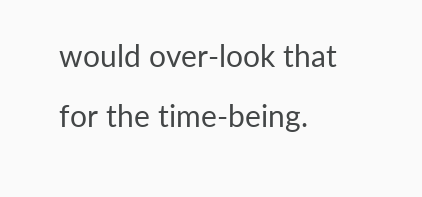would over-look that for the time-being.